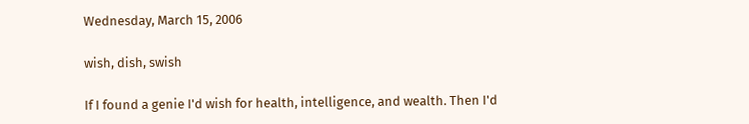Wednesday, March 15, 2006

wish, dish, swish

If I found a genie I'd wish for health, intelligence, and wealth. Then I'd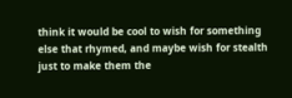think it would be cool to wish for something else that rhymed, and maybe wish for stealth just to make them the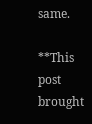same.

**This post brought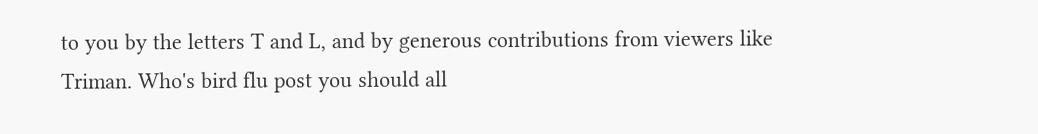to you by the letters T and L, and by generous contributions from viewers like Triman. Who's bird flu post you should all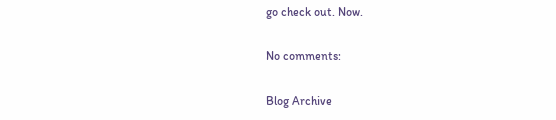go check out. Now.

No comments:

Blog Archive